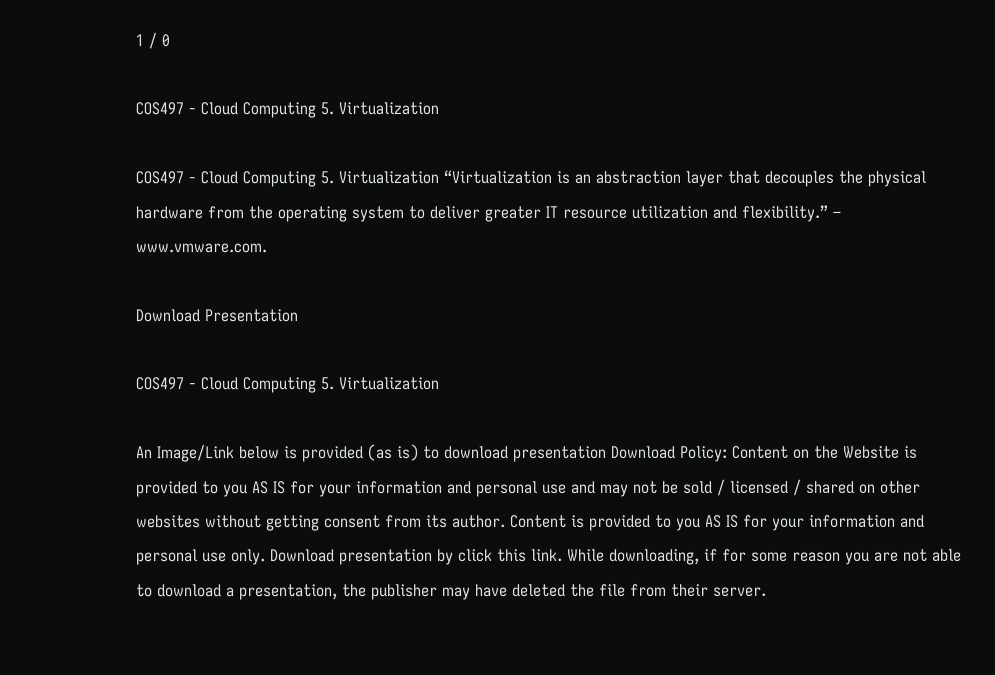1 / 0

COS497 - Cloud Computing 5. Virtualization

COS497 - Cloud Computing 5. Virtualization “Virtualization is an abstraction layer that decouples the physical hardware from the operating system to deliver greater IT resource utilization and flexibility.” – www.vmware.com.

Download Presentation

COS497 - Cloud Computing 5. Virtualization

An Image/Link below is provided (as is) to download presentation Download Policy: Content on the Website is provided to you AS IS for your information and personal use and may not be sold / licensed / shared on other websites without getting consent from its author. Content is provided to you AS IS for your information and personal use only. Download presentation by click this link. While downloading, if for some reason you are not able to download a presentation, the publisher may have deleted the file from their server.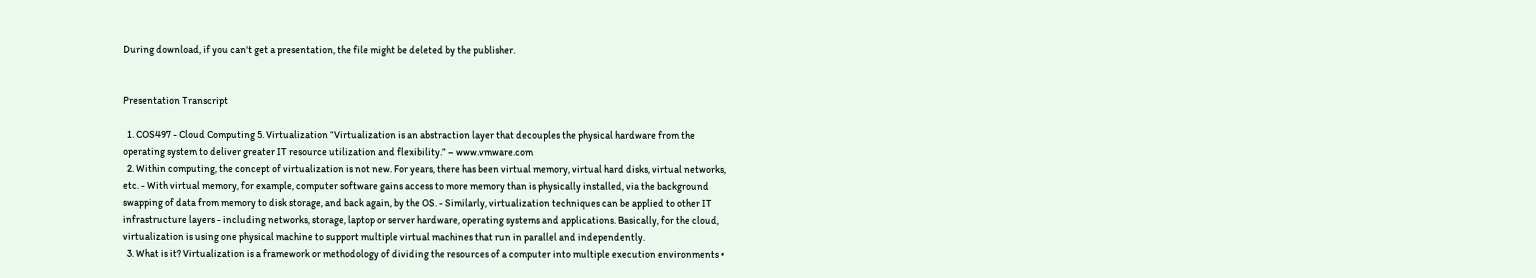During download, if you can't get a presentation, the file might be deleted by the publisher.


Presentation Transcript

  1. COS497 - Cloud Computing 5. Virtualization “Virtualization is an abstraction layer that decouples the physical hardware from the operating system to deliver greater IT resource utilization and flexibility.” – www.vmware.com
  2. Within computing, the concept of virtualization is not new. For years, there has been virtual memory, virtual hard disks, virtual networks, etc. - With virtual memory, for example, computer software gains access to more memory than is physically installed, via the background swapping of data from memory to disk storage, and back again, by the OS. - Similarly, virtualization techniques can be applied to other IT infrastructure layers - including networks, storage, laptop or server hardware, operating systems and applications. Basically, for the cloud, virtualization is using one physical machine to support multiple virtual machines that run in parallel and independently.
  3. What is it? Virtualization is a framework or methodology of dividing the resources of a computer into multiple execution environments •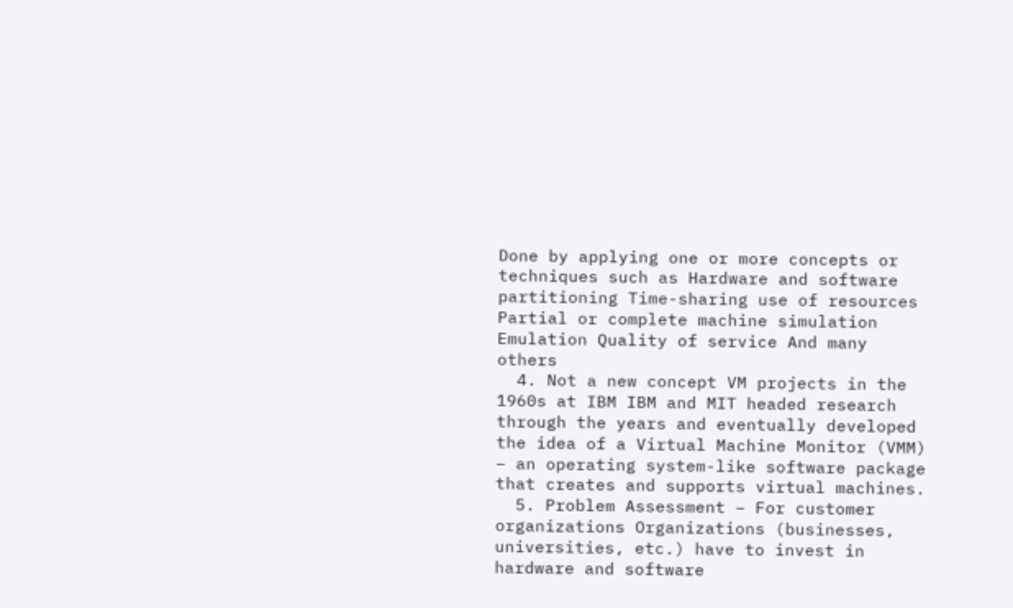Done by applying one or more concepts or techniques such as Hardware and software partitioning Time-sharing use of resources Partial or complete machine simulation Emulation Quality of service And many others
  4. Not a new concept VM projects in the 1960s at IBM IBM and MIT headed research through the years and eventually developed the idea of a Virtual Machine Monitor (VMM) – an operating system-like software package that creates and supports virtual machines.
  5. Problem Assessment – For customer organizations Organizations (businesses, universities, etc.) have to invest in hardware and software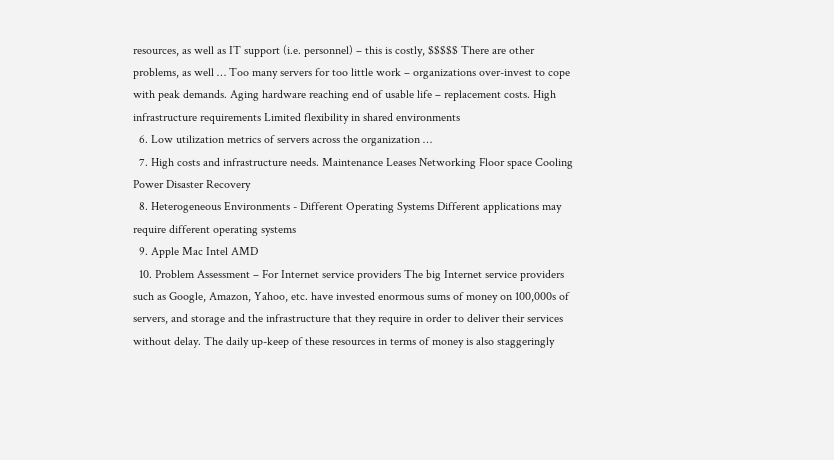resources, as well as IT support (i.e. personnel) – this is costly, $$$$$ There are other problems, as well … Too many servers for too little work – organizations over-invest to cope with peak demands. Aging hardware reaching end of usable life – replacement costs. High infrastructure requirements Limited flexibility in shared environments
  6. Low utilization metrics of servers across the organization …
  7. High costs and infrastructure needs. Maintenance Leases Networking Floor space Cooling Power Disaster Recovery
  8. Heterogeneous Environments - Different Operating Systems Different applications may require different operating systems
  9. Apple Mac Intel AMD
  10. Problem Assessment – For Internet service providers The big Internet service providers such as Google, Amazon, Yahoo, etc. have invested enormous sums of money on 100,000s of servers, and storage and the infrastructure that they require in order to deliver their services without delay. The daily up-keep of these resources in terms of money is also staggeringly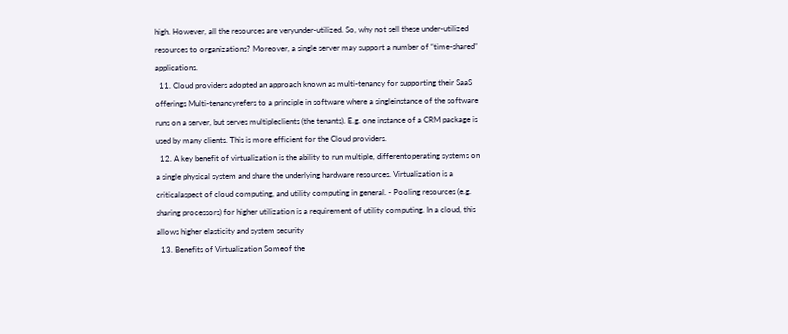high. However, all the resources are veryunder-utilized. So, why not sell these under-utilized resources to organizations? Moreover, a single server may support a number of “time-shared” applications.
  11. Cloud providers adopted an approach known as multi-tenancy for supporting their SaaS offerings Multi-tenancyrefers to a principle in software where a singleinstance of the software runs on a server, but serves multipleclients (the tenants). E.g. one instance of a CRM package is used by many clients. This is more efficient for the Cloud providers.
  12. A key benefit of virtualization is the ability to run multiple, differentoperating systems on a single physical system and share the underlying hardware resources. Virtualization is a criticalaspect of cloud computing, and utility computing in general. - Pooling resources (e.g. sharing processors) for higher utilization is a requirement of utility computing. In a cloud, this allows higher elasticity and system security
  13. Benefits of Virtualization Someof the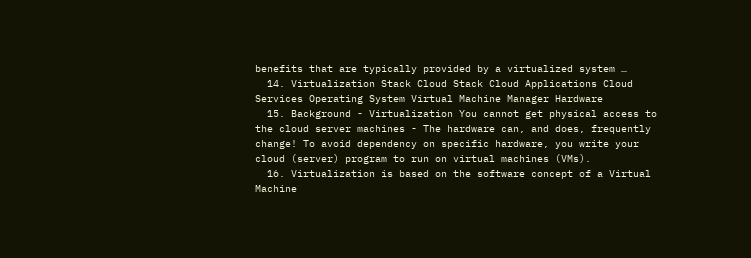benefits that are typically provided by a virtualized system …
  14. Virtualization Stack Cloud Stack Cloud Applications Cloud Services Operating System Virtual Machine Manager Hardware
  15. Background - Virtualization You cannot get physical access to the cloud server machines - The hardware can, and does, frequently change! To avoid dependency on specific hardware, you write your cloud (server) program to run on virtual machines (VMs).
  16. Virtualization is based on the software concept of a Virtual Machine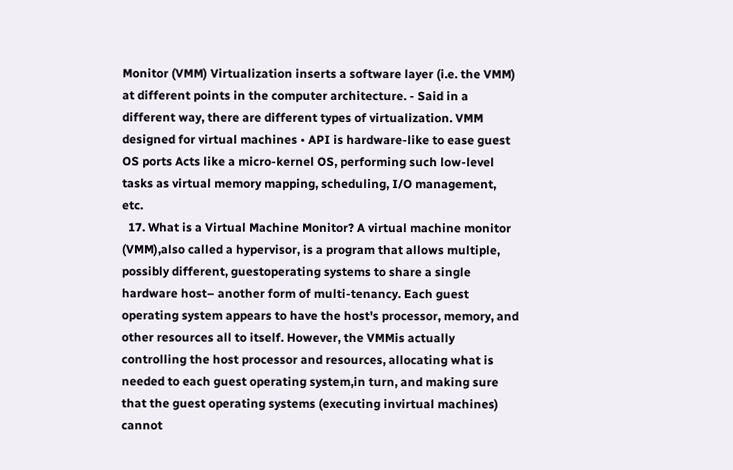Monitor (VMM) Virtualization inserts a software layer (i.e. the VMM) at different points in the computer architecture. - Said in a different way, there are different types of virtualization. VMM designed for virtual machines • API is hardware-like to ease guest OS ports Acts like a micro-kernel OS, performing such low-level tasks as virtual memory mapping, scheduling, I/O management, etc.
  17. What is a Virtual Machine Monitor? A virtual machine monitor (VMM),also called a hypervisor, is a program that allows multiple, possibly different, guestoperating systems to share a single hardware host– another form of multi-tenancy. Each guest operating system appears to have the host's processor, memory, and other resources all to itself. However, the VMMis actually controlling the host processor and resources, allocating what is needed to each guest operating system,in turn, and making sure that the guest operating systems (executing invirtual machines) cannot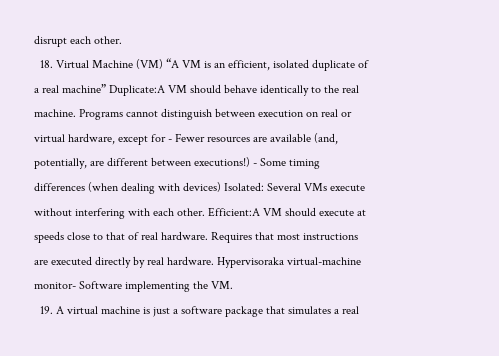disrupt each other.
  18. Virtual Machine (VM) “A VM is an efficient, isolated duplicate of a real machine” Duplicate:A VM should behave identically to the real machine. Programs cannot distinguish between execution on real or virtual hardware, except for - Fewer resources are available (and, potentially, are different between executions!) - Some timing differences (when dealing with devices) Isolated: Several VMs execute without interfering with each other. Efficient:A VM should execute at speeds close to that of real hardware. Requires that most instructions are executed directly by real hardware. Hypervisoraka virtual-machine monitor- Software implementing the VM.
  19. A virtual machine is just a software package that simulates a real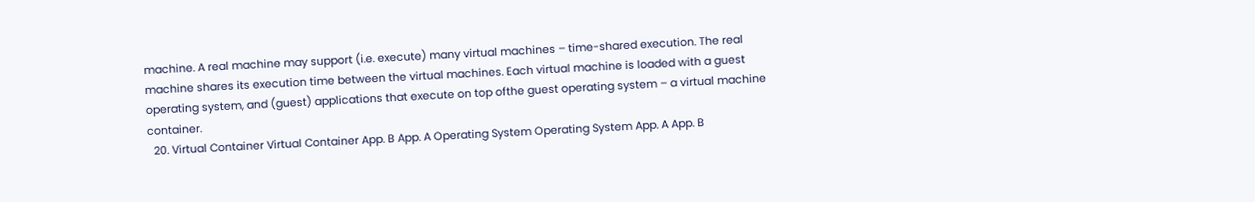machine. A real machine may support (i.e. execute) many virtual machines – time-shared execution. The real machine shares its execution time between the virtual machines. Each virtual machine is loaded with a guest operating system, and (guest) applications that execute on top ofthe guest operating system – a virtual machine container.
  20. Virtual Container Virtual Container App. B App. A Operating System Operating System App. A App. B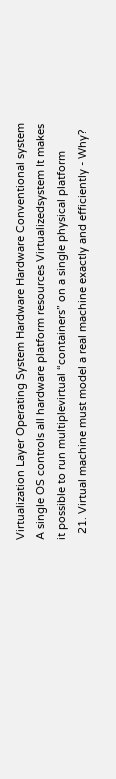Virtualization Layer Operating System Hardware Hardware Conventional system A single OS controls all hardware platform resources Virtualizedsystem It makes it possible to run multiplevirtual “containers” on a single physical platform
  21. Virtual machine must model a real machine exactly and efficiently - Why?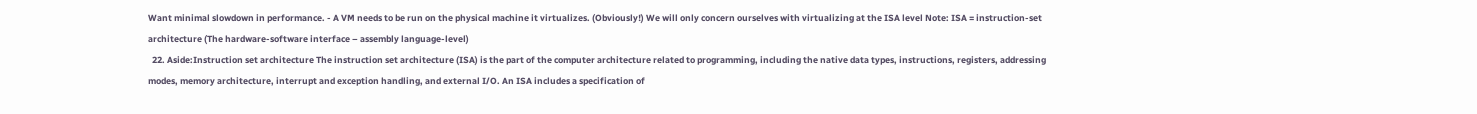Want minimal slowdown in performance. - A VM needs to be run on the physical machine it virtualizes. (Obviously!) We will only concern ourselves with virtualizing at the ISA level Note: ISA = instruction-set architecture (The hardware-software interface – assembly language-level)
  22. Aside:Instruction set architecture The instruction set architecture (ISA) is the part of the computer architecture related to programming, including the native data types, instructions, registers, addressing modes, memory architecture, interrupt and exception handling, and external I/O. An ISA includes a specification of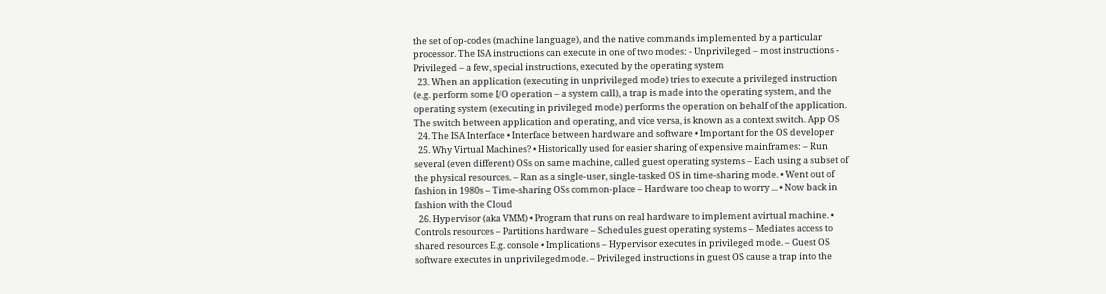the set of op-codes (machine language), and the native commands implemented by a particular processor. The ISA instructions can execute in one of two modes: - Unprivileged – most instructions - Privileged – a few, special instructions, executed by the operating system
  23. When an application (executing in unprivileged mode) tries to execute a privileged instruction (e.g. perform some I/O operation – a system call), a trap is made into the operating system, and the operating system (executing in privileged mode) performs the operation on behalf of the application. The switch between application and operating, and vice versa, is known as a context switch. App OS
  24. The ISA Interface • Interface between hardware and software • Important for the OS developer
  25. Why Virtual Machines? • Historically used for easier sharing of expensive mainframes: – Run several (even different) OSs on same machine, called guest operating systems – Each using a subset of the physical resources. – Ran as a single-user, single-tasked OS in time-sharing mode. • Went out of fashion in 1980s – Time-sharing OSs common-place – Hardware too cheap to worry ... • Now back in fashion with the Cloud
  26. Hypervisor (aka VMM) • Program that runs on real hardware to implement avirtual machine. • Controls resources – Partitions hardware – Schedules guest operating systems – Mediates access to shared resources E.g. console • Implications – Hypervisor executes in privileged mode. – Guest OS software executes in unprivilegedmode. – Privileged instructions in guest OS cause a trap into the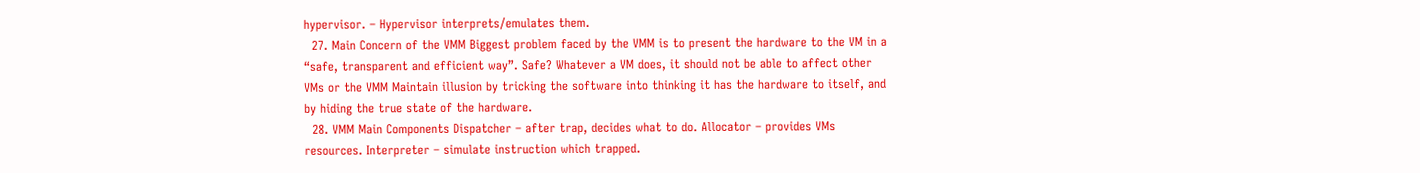hypervisor. – Hypervisor interprets/emulates them.
  27. Main Concern of the VMM Biggest problem faced by the VMM is to present the hardware to the VM in a “safe, transparent and efficient way”. Safe? Whatever a VM does, it should not be able to affect other VMs or the VMM Maintain illusion by tricking the software into thinking it has the hardware to itself, and by hiding the true state of the hardware.
  28. VMM Main Components Dispatcher – after trap, decides what to do. Allocator – provides VMs resources. Interpreter – simulate instruction which trapped.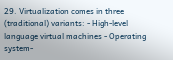29. Virtualization comes in three (traditional) variants: - High-level language virtual machines - Operating system-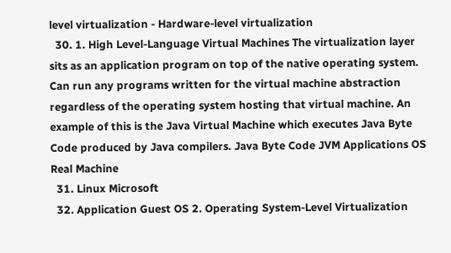level virtualization - Hardware-level virtualization
  30. 1. High Level-Language Virtual Machines The virtualization layer sits as an application program on top of the native operating system. Can run any programs written for the virtual machine abstraction regardless of the operating system hosting that virtual machine. An example of this is the Java Virtual Machine which executes Java Byte Code produced by Java compilers. Java Byte Code JVM Applications OS Real Machine
  31. Linux Microsoft
  32. Application Guest OS 2. Operating System-Level Virtualization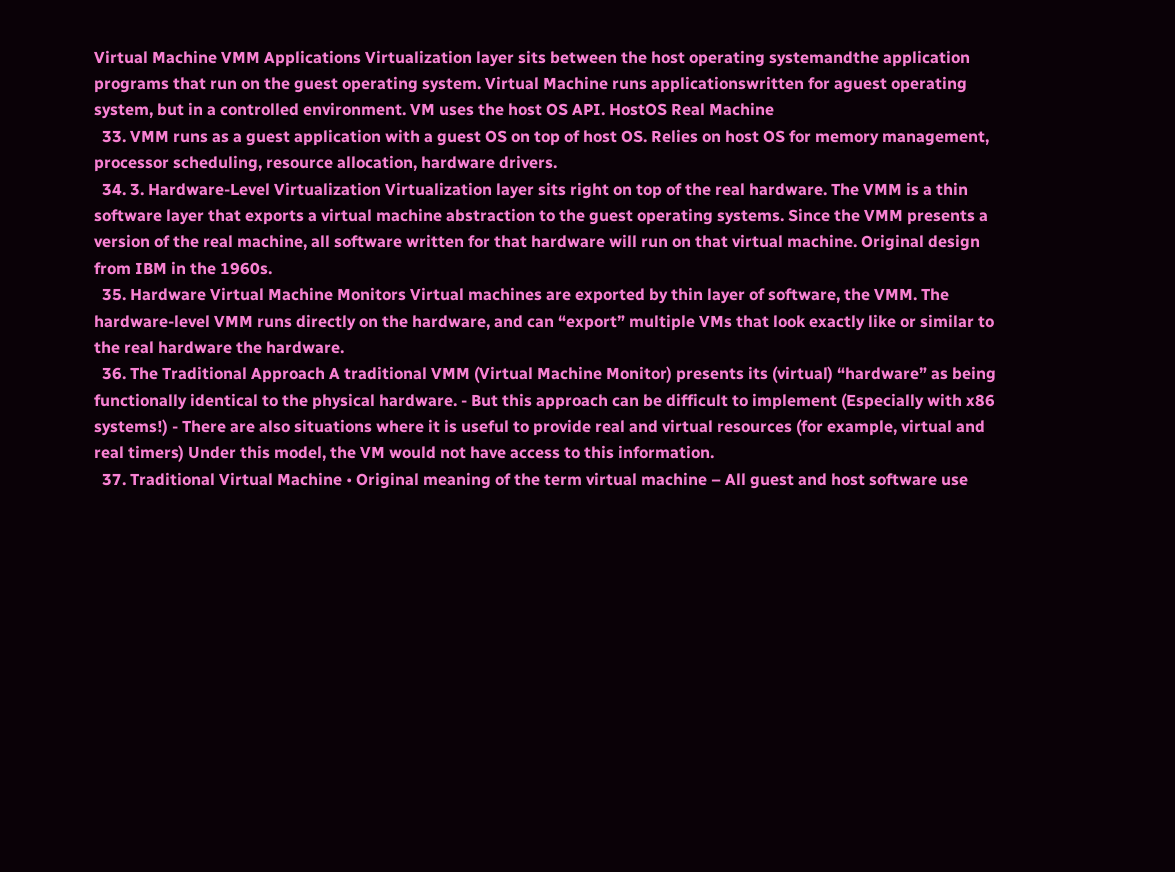Virtual Machine VMM Applications Virtualization layer sits between the host operating systemandthe application programs that run on the guest operating system. Virtual Machine runs applicationswritten for aguest operating system, but in a controlled environment. VM uses the host OS API. HostOS Real Machine
  33. VMM runs as a guest application with a guest OS on top of host OS. Relies on host OS for memory management, processor scheduling, resource allocation, hardware drivers.
  34. 3. Hardware-Level Virtualization Virtualization layer sits right on top of the real hardware. The VMM is a thin software layer that exports a virtual machine abstraction to the guest operating systems. Since the VMM presents a version of the real machine, all software written for that hardware will run on that virtual machine. Original design from IBM in the 1960s.
  35. Hardware Virtual Machine Monitors Virtual machines are exported by thin layer of software, the VMM. The hardware-level VMM runs directly on the hardware, and can “export” multiple VMs that look exactly like or similar to the real hardware the hardware.
  36. The Traditional Approach A traditional VMM (Virtual Machine Monitor) presents its (virtual) “hardware” as being functionally identical to the physical hardware. - But this approach can be difficult to implement (Especially with x86 systems!) - There are also situations where it is useful to provide real and virtual resources (for example, virtual and real timers) Under this model, the VM would not have access to this information.
  37. Traditional Virtual Machine • Original meaning of the term virtual machine – All guest and host software use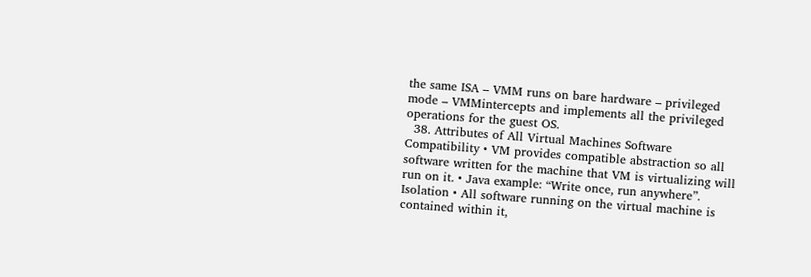the same ISA – VMM runs on bare hardware – privileged mode – VMMintercepts and implements all the privileged operations for the guest OS.
  38. Attributes of All Virtual Machines Software Compatibility • VM provides compatible abstraction so all software written for the machine that VM is virtualizing will run on it. • Java example: “Write once, run anywhere”. Isolation • All software running on the virtual machine is contained within it,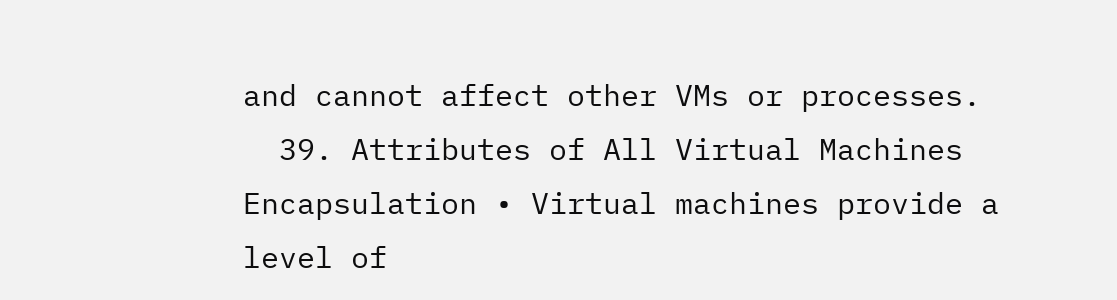and cannot affect other VMs or processes.
  39. Attributes of All Virtual Machines Encapsulation • Virtual machines provide a level of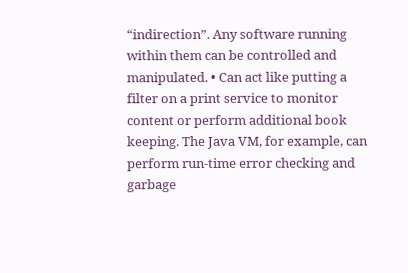“indirection”. Any software running within them can be controlled and manipulated. • Can act like putting a filter on a print service to monitor content or perform additional book keeping. The Java VM, for example, can perform run-time error checking and garbage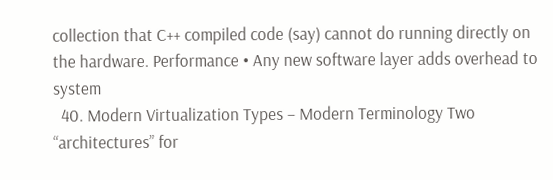collection that C++ compiled code (say) cannot do running directly on the hardware. Performance • Any new software layer adds overhead to system
  40. Modern Virtualization Types – Modern Terminology Two “architectures” for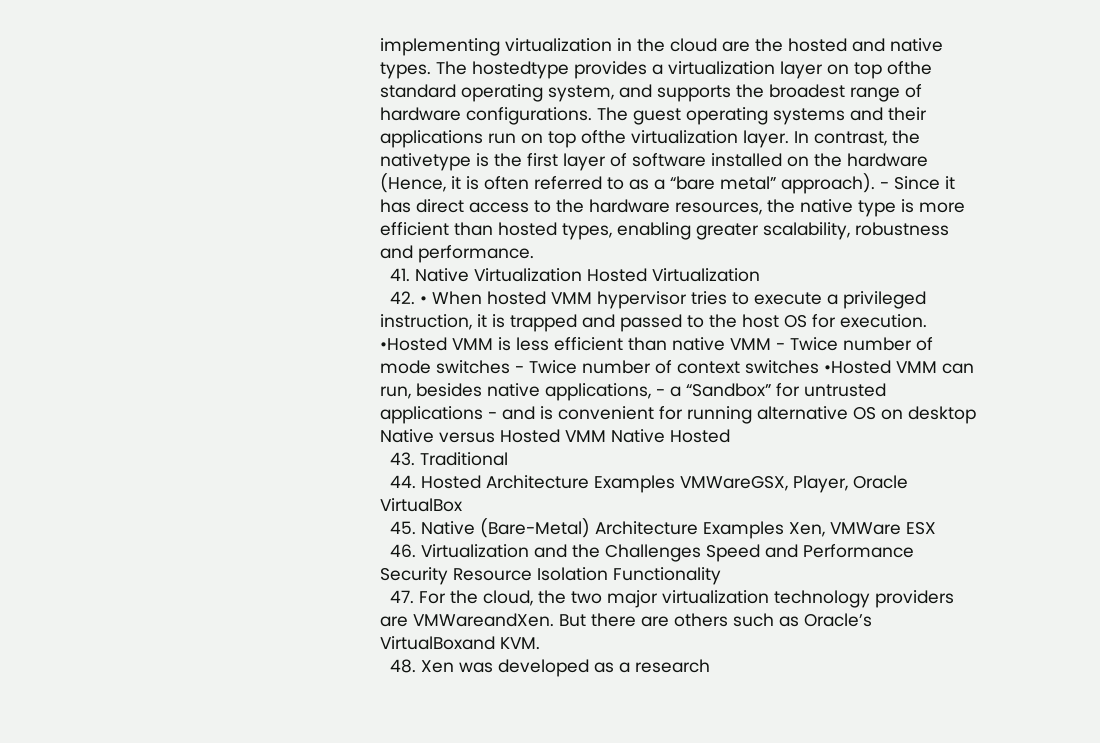implementing virtualization in the cloud are the hosted and native types. The hostedtype provides a virtualization layer on top ofthe standard operating system, and supports the broadest range of hardware configurations. The guest operating systems and their applications run on top ofthe virtualization layer. In contrast, the nativetype is the first layer of software installed on the hardware (Hence, it is often referred to as a “bare metal” approach). - Since it has direct access to the hardware resources, the native type is more efficient than hosted types, enabling greater scalability, robustness and performance.
  41. Native Virtualization Hosted Virtualization
  42. • When hosted VMM hypervisor tries to execute a privileged instruction, it is trapped and passed to the host OS for execution. •Hosted VMM is less efficient than native VMM - Twice number of mode switches - Twice number of context switches •Hosted VMM can run, besides native applications, - a “Sandbox” for untrusted applications - and is convenient for running alternative OS on desktop Native versus Hosted VMM Native Hosted
  43. Traditional
  44. Hosted Architecture Examples VMWareGSX, Player, Oracle VirtualBox
  45. Native (Bare-Metal) Architecture Examples Xen, VMWare ESX
  46. Virtualization and the Challenges Speed and Performance Security Resource Isolation Functionality
  47. For the cloud, the two major virtualization technology providers are VMWareandXen. But there are others such as Oracle’s VirtualBoxand KVM.
  48. Xen was developed as a research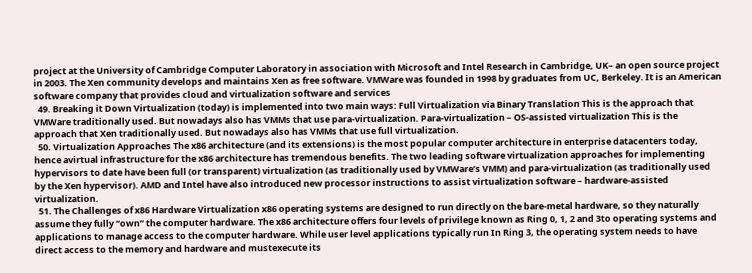project at the University of Cambridge Computer Laboratory in association with Microsoft and Intel Research in Cambridge, UK– an open source project in 2003. The Xen community develops and maintains Xen as free software. VMWare was founded in 1998 by graduates from UC, Berkeley. It is an American software company that provides cloud and virtualization software and services
  49. Breaking it Down Virtualization (today) is implemented into two main ways: Full Virtualization via Binary Translation This is the approach that VMWare traditionally used. But nowadays also has VMMs that use para-virtualization. Para-virtualization – OS-assisted virtualization This is the approach that Xen traditionally used. But nowadays also has VMMs that use full virtualization.
  50. Virtualization Approaches The x86 architecture (and its extensions) is the most popular computer architecture in enterprise datacenters today, hence avirtual infrastructure for the x86 architecture has tremendous benefits. The two leading software virtualization approaches for implementing hypervisors to date have been full (or transparent) virtualization (as traditionally used by VMWare’s VMM) and para-virtualization (as traditionally used by the Xen hypervisor). AMD and Intel have also introduced new processor instructions to assist virtualization software – hardware-assisted virtualization.
  51. The Challenges of x86 Hardware Virtualization x86 operating systems are designed to run directly on the bare-metal hardware, so they naturally assume they fully “own” the computer hardware. The x86 architecture offers four levels of privilege known as Ring 0, 1, 2 and 3to operating systems and applications to manage access to the computer hardware. While user level applications typically run In Ring 3, the operating system needs to have direct access to the memory and hardware and mustexecute its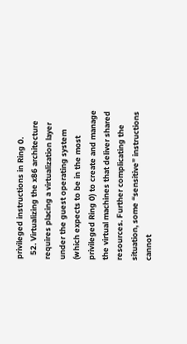privileged instructions in Ring 0.
  52. Virtualizing the x86 architecture requires placing a virtualization layer under the guest operating system (which expects to be in the most privileged Ring 0) to create and manage the virtual machines that deliver shared resources. Further complicating the situation, some “sensitive” instructions cannot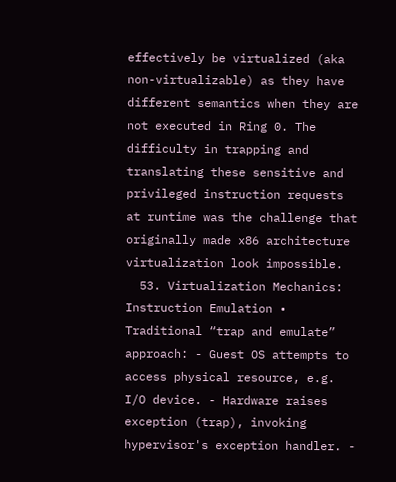effectively be virtualized (aka non-virtualizable) as they have different semantics when they are not executed in Ring 0. The difficulty in trapping and translating these sensitive and privileged instruction requests at runtime was the challenge that originally made x86 architecture virtualization look impossible.
  53. Virtualization Mechanics: Instruction Emulation • Traditional “trap and emulate” approach: - Guest OS attempts to access physical resource, e.g. I/O device. - Hardware raises exception (trap), invoking hypervisor's exception handler. -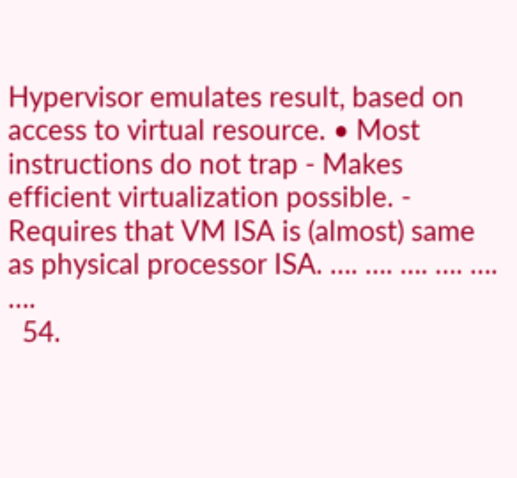Hypervisor emulates result, based on access to virtual resource. • Most instructions do not trap - Makes efficient virtualization possible. - Requires that VM ISA is (almost) same as physical processor ISA. …. …. …. …. …. ….
  54.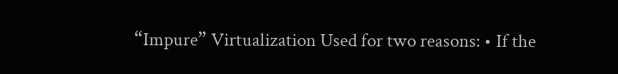“Impure” Virtualization Used for two reasons: • If the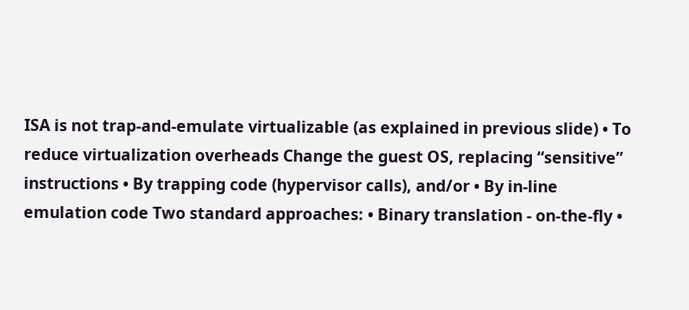ISA is not trap-and-emulate virtualizable (as explained in previous slide) • To reduce virtualization overheads Change the guest OS, replacing “sensitive” instructions • By trapping code (hypervisor calls), and/or • By in-line emulation code Two standard approaches: • Binary translation - on-the-fly •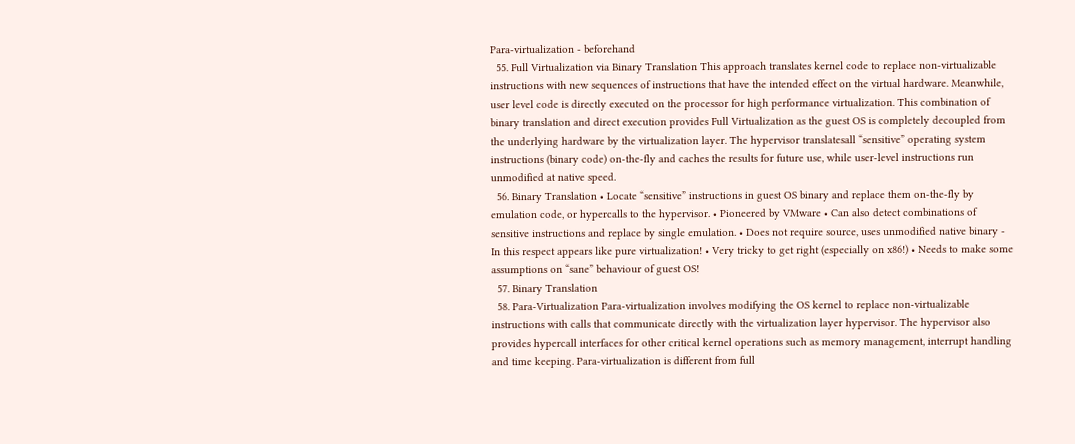Para-virtualization - beforehand
  55. Full Virtualization via Binary Translation This approach translates kernel code to replace non-virtualizable instructions with new sequences of instructions that have the intended effect on the virtual hardware. Meanwhile, user level code is directly executed on the processor for high performance virtualization. This combination of binary translation and direct execution provides Full Virtualization as the guest OS is completely decoupled from the underlying hardware by the virtualization layer. The hypervisor translatesall “sensitive” operating system instructions (binary code) on-the-fly and caches the results for future use, while user-level instructions run unmodified at native speed.
  56. Binary Translation • Locate “sensitive” instructions in guest OS binary and replace them on-the-fly by emulation code, or hypercalls to the hypervisor. • Pioneered by VMware • Can also detect combinations of sensitive instructions and replace by single emulation. • Does not require source, uses unmodified native binary - In this respect appears like pure virtualization! • Very tricky to get right (especially on x86!) • Needs to make some assumptions on “sane” behaviour of guest OS!
  57. Binary Translation
  58. Para-Virtualization Para-virtualization involves modifying the OS kernel to replace non-virtualizable instructions with calls that communicate directly with the virtualization layer hypervisor. The hypervisor also provides hypercall interfaces for other critical kernel operations such as memory management, interrupt handling and time keeping. Para-virtualization is different from full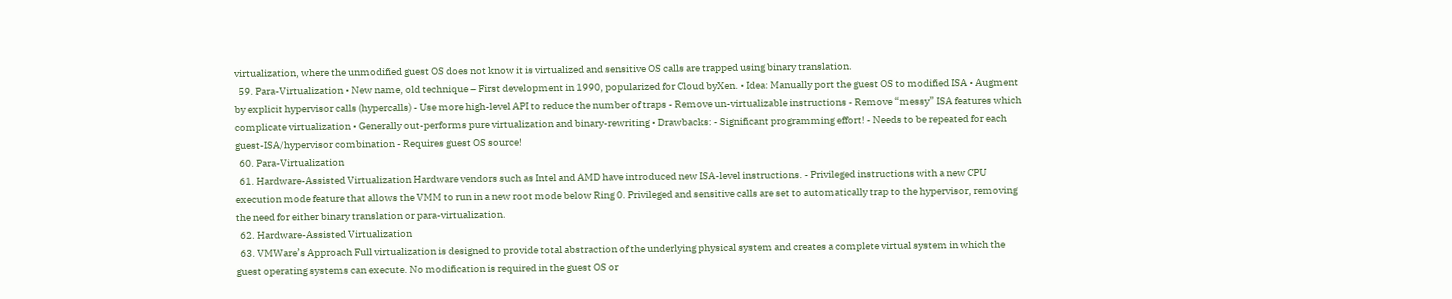virtualization, where the unmodified guest OS does not know it is virtualized and sensitive OS calls are trapped using binary translation.
  59. Para-Virtualization • New name, old technique – First development in 1990, popularized for Cloud byXen. • Idea: Manually port the guest OS to modified ISA • Augment by explicit hypervisor calls (hypercalls) - Use more high-level API to reduce the number of traps - Remove un-virtualizable instructions - Remove “messy” ISA features which complicate virtualization • Generally out-performs pure virtualization and binary-rewriting • Drawbacks: - Significant programming effort! - Needs to be repeated for each guest-ISA/hypervisor combination - Requires guest OS source!
  60. Para-Virtualization
  61. Hardware-Assisted Virtualization Hardware vendors such as Intel and AMD have introduced new ISA-level instructions. - Privileged instructions with a new CPU execution mode feature that allows the VMM to run in a new root mode below Ring 0. Privileged and sensitive calls are set to automatically trap to the hypervisor, removing the need for either binary translation or para-virtualization.
  62. Hardware-Assisted Virtualization
  63. VMWare’s Approach Full virtualization is designed to provide total abstraction of the underlying physical system and creates a complete virtual system in which the guest operating systems can execute. No modification is required in the guest OS or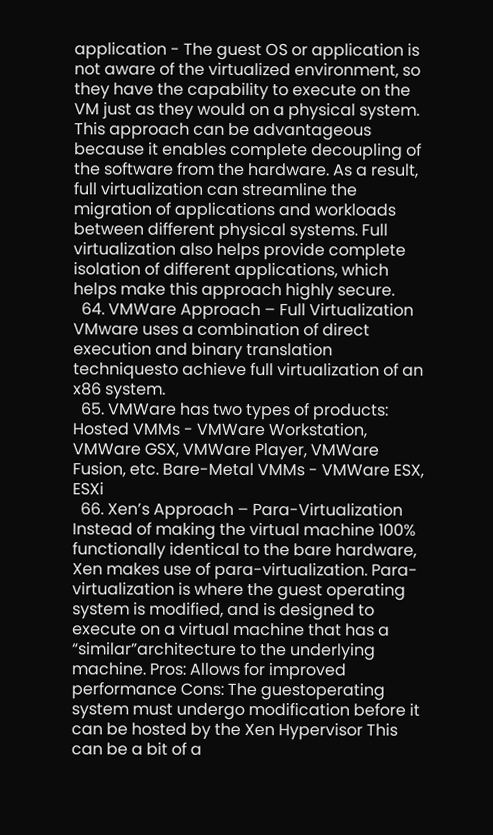application - The guest OS or application is not aware of the virtualized environment, so they have the capability to execute on the VM just as they would on a physical system. This approach can be advantageous because it enables complete decoupling of the software from the hardware. As a result, full virtualization can streamline the migration of applications and workloads between different physical systems. Full virtualization also helps provide complete isolation of different applications, which helps make this approach highly secure.
  64. VMWare Approach – Full Virtualization VMware uses a combination of direct execution and binary translation techniquesto achieve full virtualization of an x86 system.
  65. VMWare has two types of products: Hosted VMMs - VMWare Workstation, VMWare GSX, VMWare Player, VMWare Fusion, etc. Bare-Metal VMMs - VMWare ESX, ESXi
  66. Xen’s Approach – Para-Virtualization Instead of making the virtual machine 100% functionally identical to the bare hardware, Xen makes use of para-virtualization. Para-virtualization is where the guest operating system is modified, and is designed to execute on a virtual machine that has a “similar”architecture to the underlying machine. Pros: Allows for improved performance Cons: The guestoperating system must undergo modification before it can be hosted by the Xen Hypervisor This can be a bit of a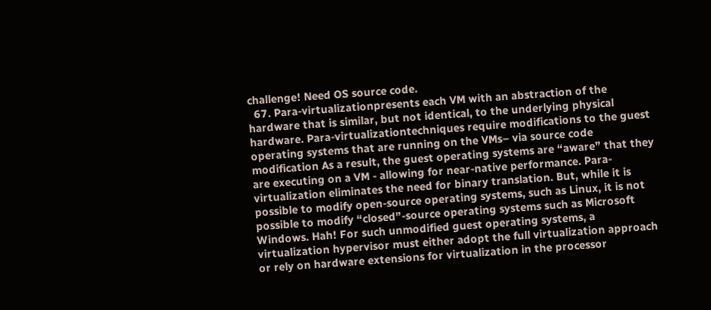challenge! Need OS source code.
  67. Para-virtualizationpresents each VM with an abstraction of the hardware that is similar, but not identical, to the underlying physical hardware. Para-virtualizationtechniques require modifications to the guest operating systems that are running on the VMs– via source code modification As a result, the guest operating systems are “aware” that they are executing on a VM - allowing for near-native performance. Para-virtualization eliminates the need for binary translation. But, while it is possible to modify open-source operating systems, such as Linux, it is not possible to modify “closed”-source operating systems such as Microsoft Windows. Hah! For such unmodified guest operating systems, a virtualization hypervisor must either adopt the full virtualization approach or rely on hardware extensions for virtualization in the processor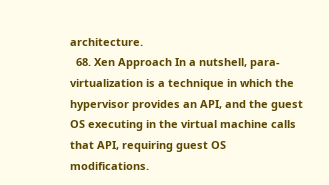architecture.
  68. Xen Approach In a nutshell, para-virtualization is a technique in which the hypervisor provides an API, and the guest OS executing in the virtual machine calls that API, requiring guest OS modifications.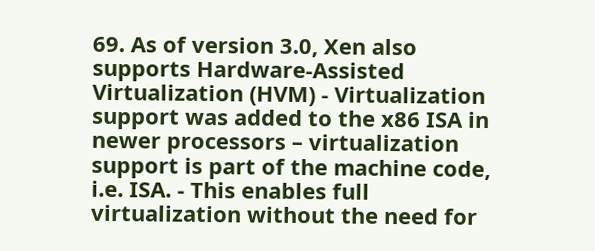69. As of version 3.0, Xen also supports Hardware-Assisted Virtualization (HVM) - Virtualization support was added to the x86 ISA in newer processors – virtualization support is part of the machine code, i.e. ISA. - This enables full virtualization without the need for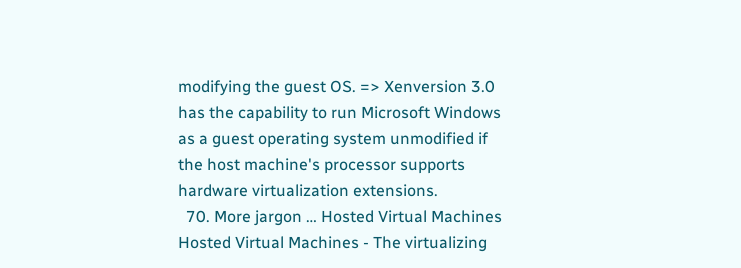modifying the guest OS. => Xenversion 3.0 has the capability to run Microsoft Windows as a guest operating system unmodified if the host machine's processor supports hardware virtualization extensions.
  70. More jargon … Hosted Virtual Machines Hosted Virtual Machines - The virtualizing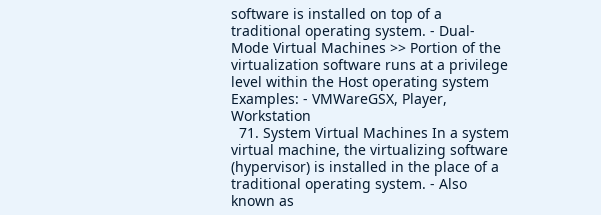software is installed on top of a traditional operating system. - Dual-Mode Virtual Machines >> Portion of the virtualization software runs at a privilege level within the Host operating system Examples: - VMWareGSX, Player, Workstation
  71. System Virtual Machines In a system virtual machine, the virtualizing software (hypervisor) is installed in the place of a traditional operating system. - Also known as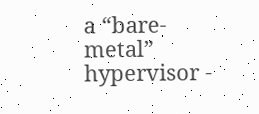a “bare-metal” hypervisor -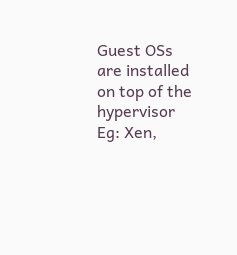Guest OSs are installed on top of the hypervisor Eg: Xen,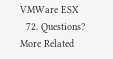VMWare ESX
  72. Questions?
More Related